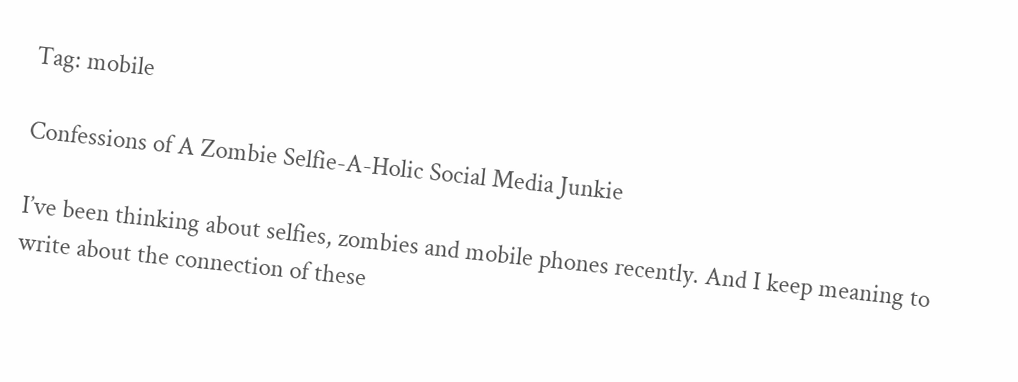Tag: mobile

Confessions of A Zombie Selfie-A-Holic Social Media Junkie

I’ve been thinking about selfies, zombies and mobile phones recently. And I keep meaning to write about the connection of these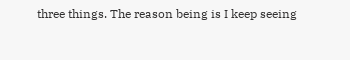three things. The reason being is I keep seeing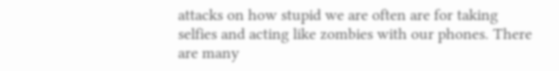attacks on how stupid we are often are for taking selfies and acting like zombies with our phones. There are many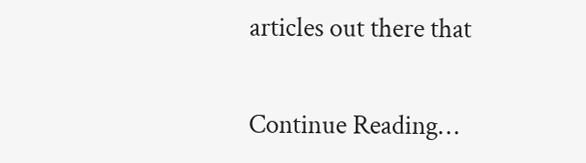articles out there that

Continue Reading…